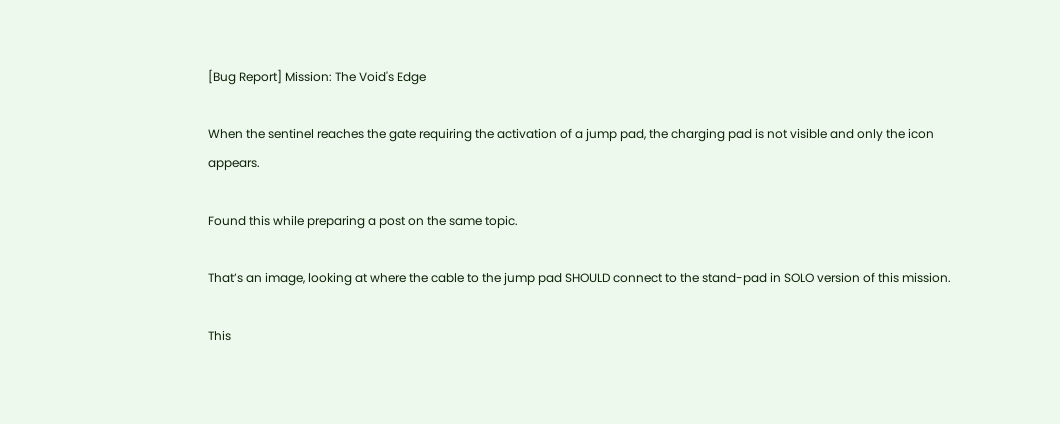[Bug Report] Mission: The Void's Edge

When the sentinel reaches the gate requiring the activation of a jump pad, the charging pad is not visible and only the icon appears.

Found this while preparing a post on the same topic.

That’s an image, looking at where the cable to the jump pad SHOULD connect to the stand-pad in SOLO version of this mission.

This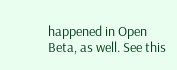happened in Open Beta, as well. See this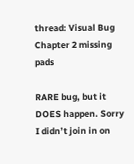thread: Visual Bug Chapter 2 missing pads

RARE bug, but it DOES happen. Sorry I didn’t join in on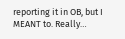reporting it in OB, but I MEANT to. Really…